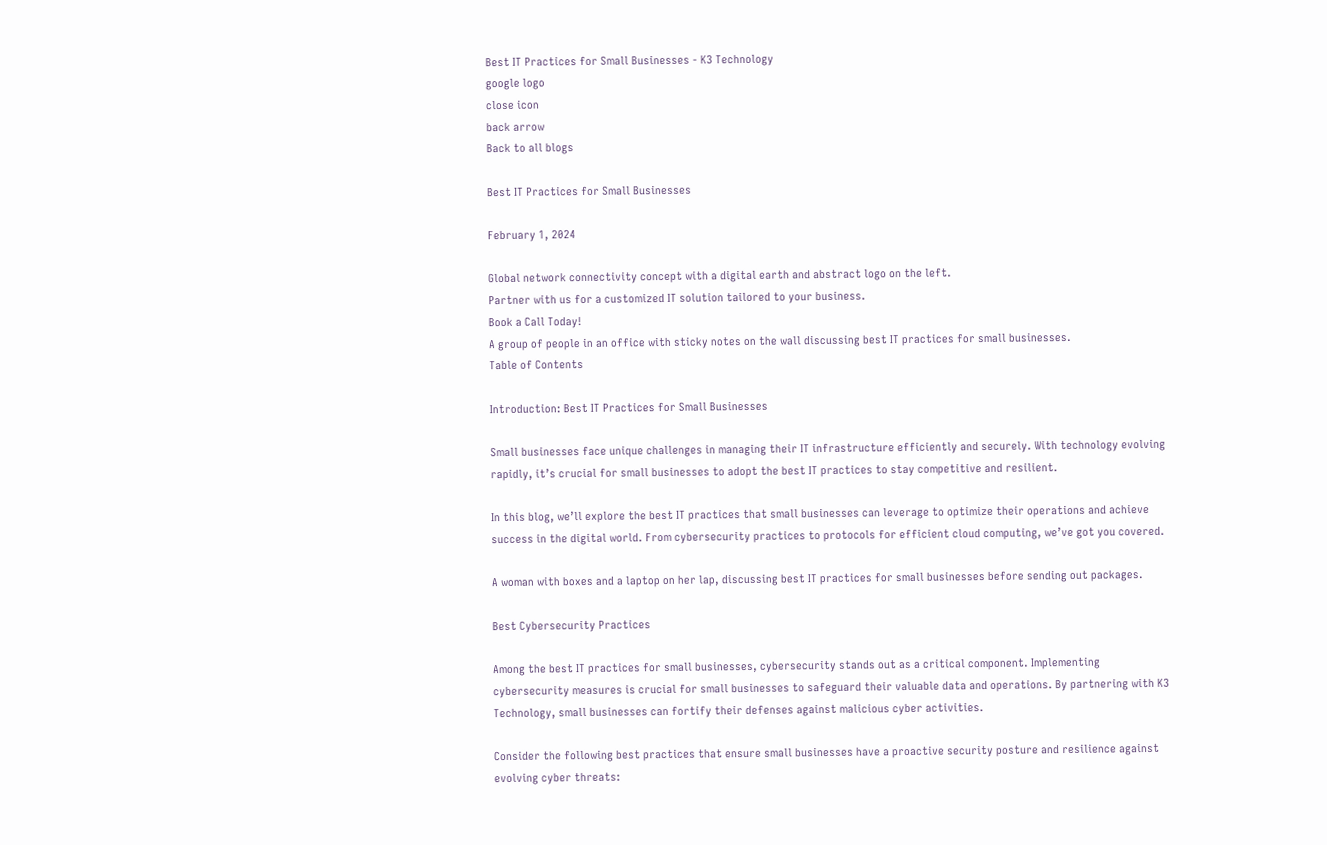Best IT Practices for Small Businesses - K3 Technology
google logo
close icon
back arrow
Back to all blogs

Best IT Practices for Small Businesses

February 1, 2024

Global network connectivity concept with a digital earth and abstract logo on the left.
Partner with us for a customized IT solution tailored to your business.
Book a Call Today!
A group of people in an office with sticky notes on the wall discussing best IT practices for small businesses.
Table of Contents

Introduction: Best IT Practices for Small Businesses

Small businesses face unique challenges in managing their IT infrastructure efficiently and securely. With technology evolving rapidly, it’s crucial for small businesses to adopt the best IT practices to stay competitive and resilient.

In this blog, we’ll explore the best IT practices that small businesses can leverage to optimize their operations and achieve success in the digital world. From cybersecurity practices to protocols for efficient cloud computing, we’ve got you covered.

A woman with boxes and a laptop on her lap, discussing best IT practices for small businesses before sending out packages.

Best Cybersecurity Practices

Among the best IT practices for small businesses, cybersecurity stands out as a critical component. Implementing cybersecurity measures is crucial for small businesses to safeguard their valuable data and operations. By partnering with K3 Technology, small businesses can fortify their defenses against malicious cyber activities.

Consider the following best practices that ensure small businesses have a proactive security posture and resilience against evolving cyber threats: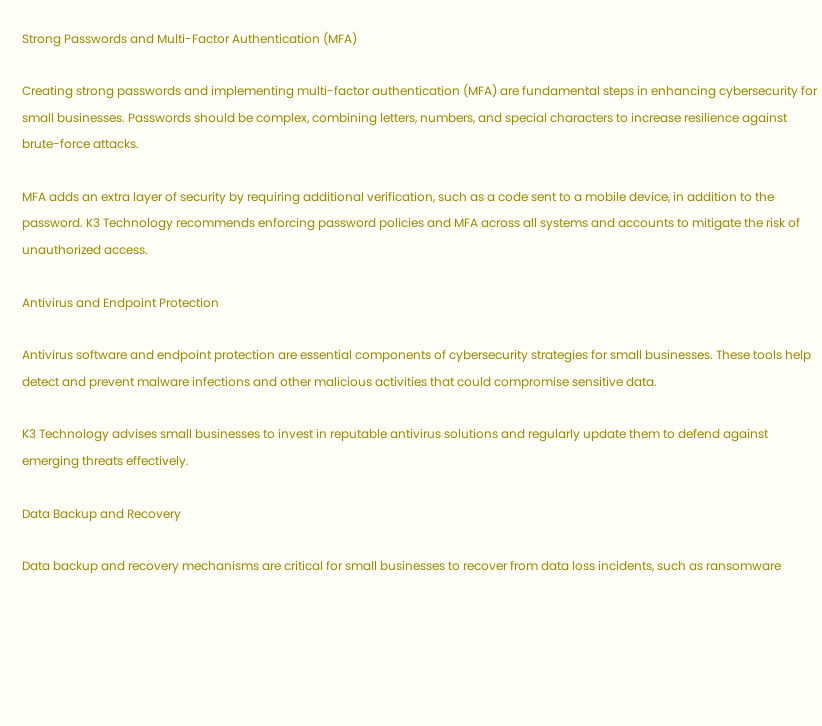Strong Passwords and Multi-Factor Authentication (MFA)

Creating strong passwords and implementing multi-factor authentication (MFA) are fundamental steps in enhancing cybersecurity for small businesses. Passwords should be complex, combining letters, numbers, and special characters to increase resilience against brute-force attacks.

MFA adds an extra layer of security by requiring additional verification, such as a code sent to a mobile device, in addition to the password. K3 Technology recommends enforcing password policies and MFA across all systems and accounts to mitigate the risk of unauthorized access.

Antivirus and Endpoint Protection

Antivirus software and endpoint protection are essential components of cybersecurity strategies for small businesses. These tools help detect and prevent malware infections and other malicious activities that could compromise sensitive data.

K3 Technology advises small businesses to invest in reputable antivirus solutions and regularly update them to defend against emerging threats effectively.

Data Backup and Recovery

Data backup and recovery mechanisms are critical for small businesses to recover from data loss incidents, such as ransomware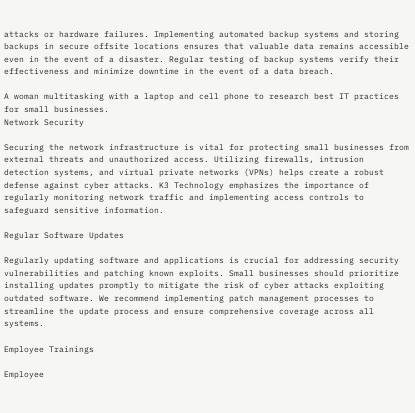attacks or hardware failures. Implementing automated backup systems and storing backups in secure offsite locations ensures that valuable data remains accessible even in the event of a disaster. Regular testing of backup systems verify their effectiveness and minimize downtime in the event of a data breach.

A woman multitasking with a laptop and cell phone to research best IT practices for small businesses.
Network Security

Securing the network infrastructure is vital for protecting small businesses from external threats and unauthorized access. Utilizing firewalls, intrusion detection systems, and virtual private networks (VPNs) helps create a robust defense against cyber attacks. K3 Technology emphasizes the importance of regularly monitoring network traffic and implementing access controls to safeguard sensitive information.

Regular Software Updates

Regularly updating software and applications is crucial for addressing security vulnerabilities and patching known exploits. Small businesses should prioritize installing updates promptly to mitigate the risk of cyber attacks exploiting outdated software. We recommend implementing patch management processes to streamline the update process and ensure comprehensive coverage across all systems.

Employee Trainings

Employee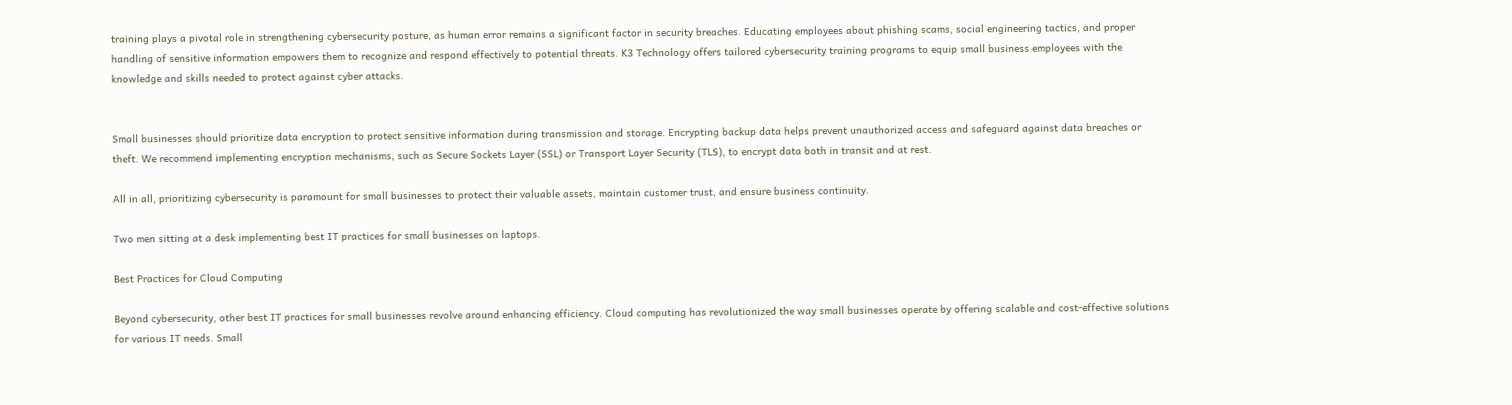training plays a pivotal role in strengthening cybersecurity posture, as human error remains a significant factor in security breaches. Educating employees about phishing scams, social engineering tactics, and proper handling of sensitive information empowers them to recognize and respond effectively to potential threats. K3 Technology offers tailored cybersecurity training programs to equip small business employees with the knowledge and skills needed to protect against cyber attacks.


Small businesses should prioritize data encryption to protect sensitive information during transmission and storage. Encrypting backup data helps prevent unauthorized access and safeguard against data breaches or theft. We recommend implementing encryption mechanisms, such as Secure Sockets Layer (SSL) or Transport Layer Security (TLS), to encrypt data both in transit and at rest.

All in all, prioritizing cybersecurity is paramount for small businesses to protect their valuable assets, maintain customer trust, and ensure business continuity.

Two men sitting at a desk implementing best IT practices for small businesses on laptops.

Best Practices for Cloud Computing

Beyond cybersecurity, other best IT practices for small businesses revolve around enhancing efficiency. Cloud computing has revolutionized the way small businesses operate by offering scalable and cost-effective solutions for various IT needs. Small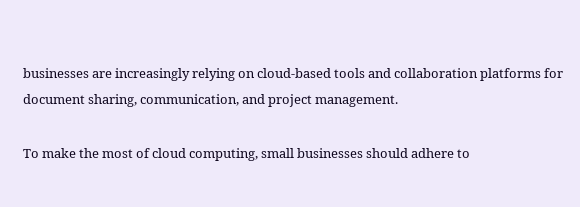businesses are increasingly relying on cloud-based tools and collaboration platforms for document sharing, communication, and project management.

To make the most of cloud computing, small businesses should adhere to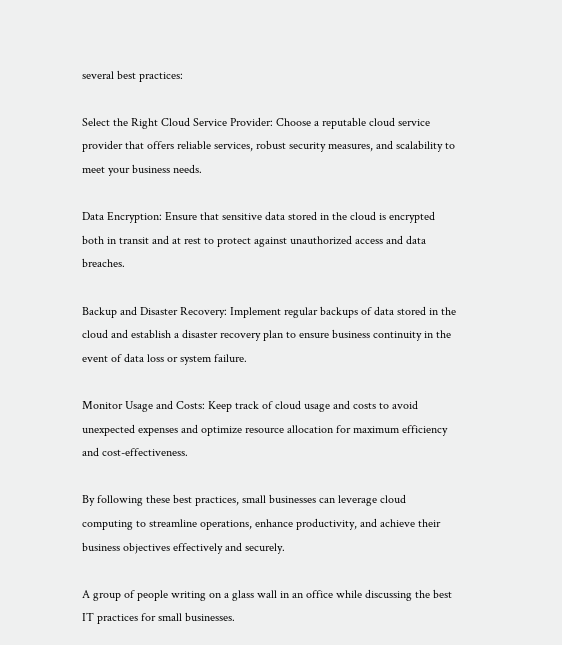several best practices:

Select the Right Cloud Service Provider: Choose a reputable cloud service provider that offers reliable services, robust security measures, and scalability to meet your business needs.

Data Encryption: Ensure that sensitive data stored in the cloud is encrypted both in transit and at rest to protect against unauthorized access and data breaches.

Backup and Disaster Recovery: Implement regular backups of data stored in the cloud and establish a disaster recovery plan to ensure business continuity in the event of data loss or system failure.

Monitor Usage and Costs: Keep track of cloud usage and costs to avoid unexpected expenses and optimize resource allocation for maximum efficiency and cost-effectiveness.

By following these best practices, small businesses can leverage cloud computing to streamline operations, enhance productivity, and achieve their business objectives effectively and securely.

A group of people writing on a glass wall in an office while discussing the best IT practices for small businesses.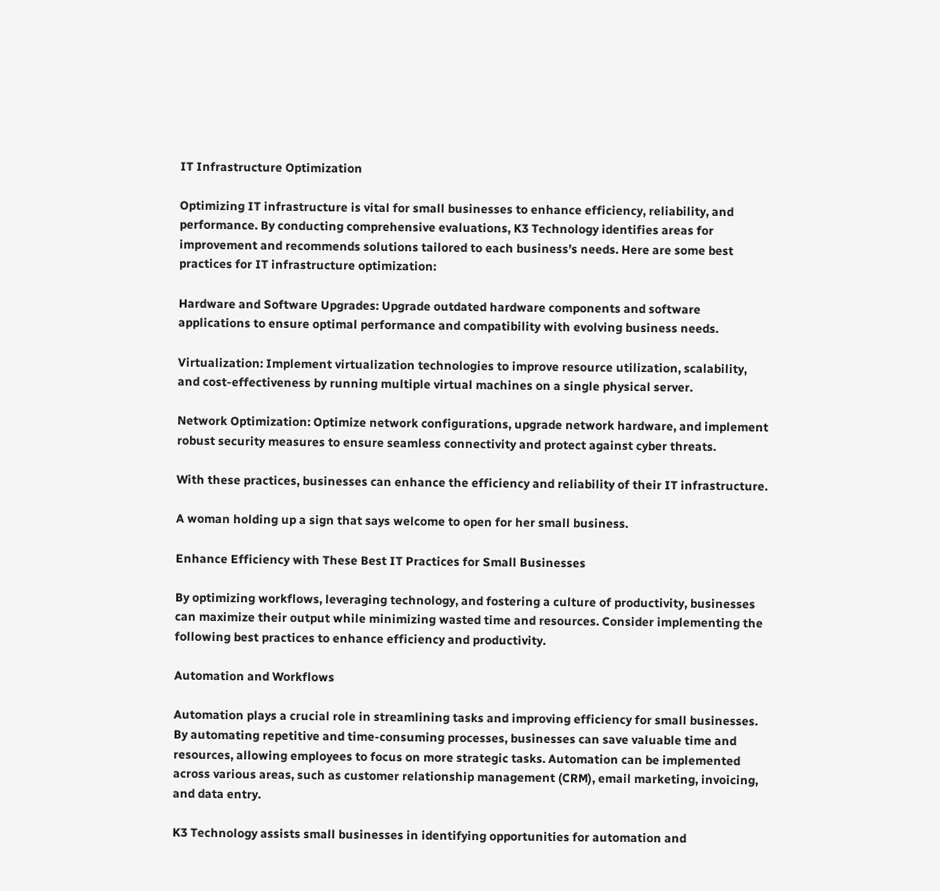IT Infrastructure Optimization

Optimizing IT infrastructure is vital for small businesses to enhance efficiency, reliability, and performance. By conducting comprehensive evaluations, K3 Technology identifies areas for improvement and recommends solutions tailored to each business’s needs. Here are some best practices for IT infrastructure optimization:

Hardware and Software Upgrades: Upgrade outdated hardware components and software applications to ensure optimal performance and compatibility with evolving business needs.

Virtualization: Implement virtualization technologies to improve resource utilization, scalability, and cost-effectiveness by running multiple virtual machines on a single physical server.

Network Optimization: Optimize network configurations, upgrade network hardware, and implement robust security measures to ensure seamless connectivity and protect against cyber threats.

With these practices, businesses can enhance the efficiency and reliability of their IT infrastructure.

A woman holding up a sign that says welcome to open for her small business.

Enhance Efficiency with These Best IT Practices for Small Businesses

By optimizing workflows, leveraging technology, and fostering a culture of productivity, businesses can maximize their output while minimizing wasted time and resources. Consider implementing the following best practices to enhance efficiency and productivity.

Automation and Workflows

Automation plays a crucial role in streamlining tasks and improving efficiency for small businesses. By automating repetitive and time-consuming processes, businesses can save valuable time and resources, allowing employees to focus on more strategic tasks. Automation can be implemented across various areas, such as customer relationship management (CRM), email marketing, invoicing, and data entry.

K3 Technology assists small businesses in identifying opportunities for automation and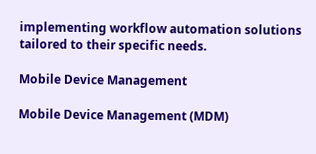implementing workflow automation solutions tailored to their specific needs.

Mobile Device Management

Mobile Device Management (MDM)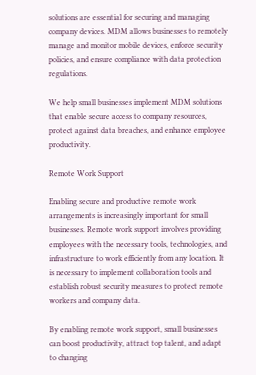solutions are essential for securing and managing company devices. MDM allows businesses to remotely manage and monitor mobile devices, enforce security policies, and ensure compliance with data protection regulations.

We help small businesses implement MDM solutions that enable secure access to company resources, protect against data breaches, and enhance employee productivity.

Remote Work Support

Enabling secure and productive remote work arrangements is increasingly important for small businesses. Remote work support involves providing employees with the necessary tools, technologies, and infrastructure to work efficiently from any location. It is necessary to implement collaboration tools and establish robust security measures to protect remote workers and company data.

By enabling remote work support, small businesses can boost productivity, attract top talent, and adapt to changing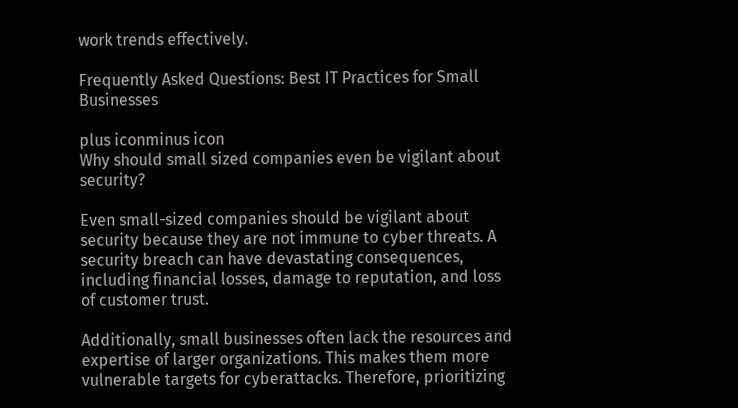work trends effectively.

Frequently Asked Questions: Best IT Practices for Small Businesses

plus iconminus icon
Why should small sized companies even be vigilant about security?

Even small-sized companies should be vigilant about security because they are not immune to cyber threats. A security breach can have devastating consequences, including financial losses, damage to reputation, and loss of customer trust.

Additionally, small businesses often lack the resources and expertise of larger organizations. This makes them more vulnerable targets for cyberattacks. Therefore, prioritizing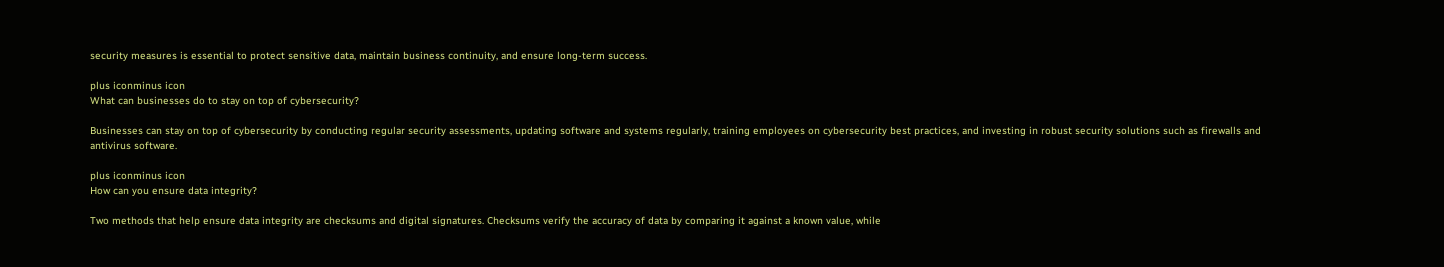security measures is essential to protect sensitive data, maintain business continuity, and ensure long-term success.

plus iconminus icon
What can businesses do to stay on top of cybersecurity?

Businesses can stay on top of cybersecurity by conducting regular security assessments, updating software and systems regularly, training employees on cybersecurity best practices, and investing in robust security solutions such as firewalls and antivirus software.

plus iconminus icon
How can you ensure data integrity?

Two methods that help ensure data integrity are checksums and digital signatures. Checksums verify the accuracy of data by comparing it against a known value, while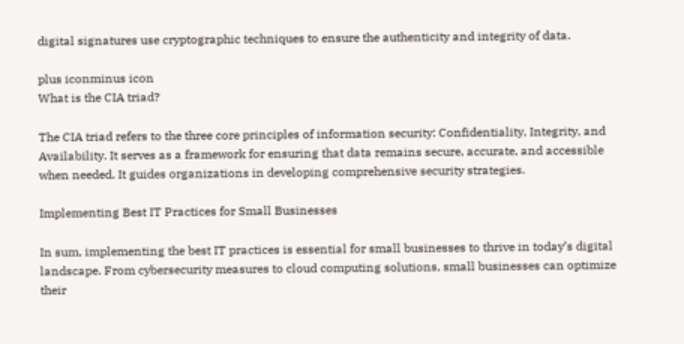digital signatures use cryptographic techniques to ensure the authenticity and integrity of data.

plus iconminus icon
What is the CIA triad?

The CIA triad refers to the three core principles of information security: Confidentiality, Integrity, and Availability. It serves as a framework for ensuring that data remains secure, accurate, and accessible when needed. It guides organizations in developing comprehensive security strategies.

Implementing Best IT Practices for Small Businesses

In sum, implementing the best IT practices is essential for small businesses to thrive in today’s digital landscape. From cybersecurity measures to cloud computing solutions, small businesses can optimize their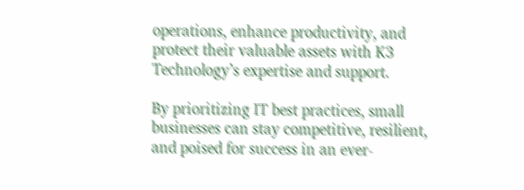operations, enhance productivity, and protect their valuable assets with K3 Technology’s expertise and support.

By prioritizing IT best practices, small businesses can stay competitive, resilient, and poised for success in an ever-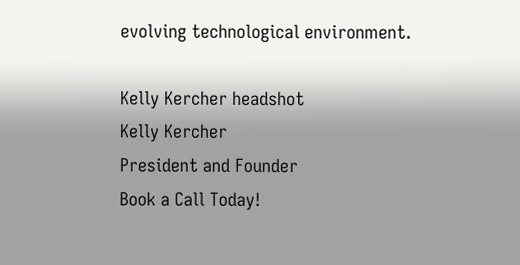evolving technological environment.

Kelly Kercher headshot
Kelly Kercher
President and Founder
Book a Call Today!